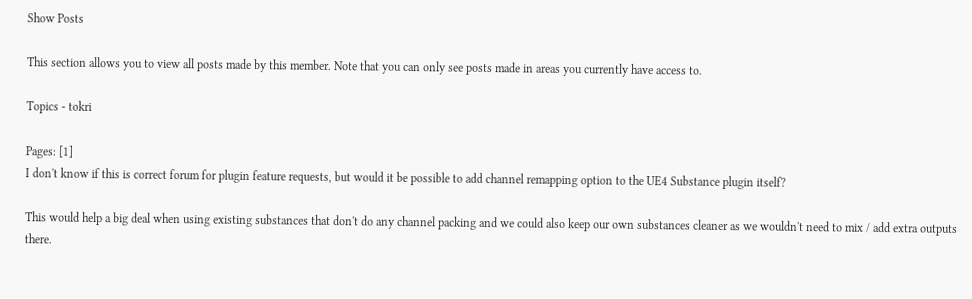Show Posts

This section allows you to view all posts made by this member. Note that you can only see posts made in areas you currently have access to.

Topics - tokri

Pages: [1]
I don't know if this is correct forum for plugin feature requests, but would it be possible to add channel remapping option to the UE4 Substance plugin itself?

This would help a big deal when using existing substances that don't do any channel packing and we could also keep our own substances cleaner as we wouldn't need to mix / add extra outputs there.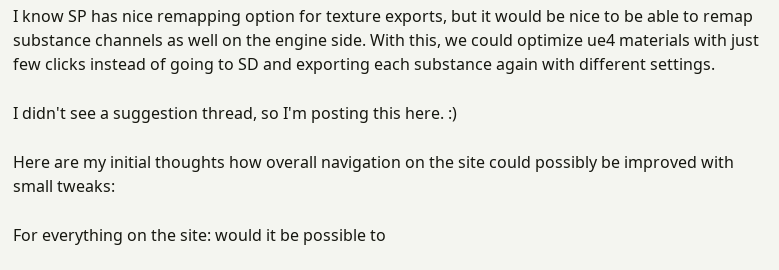I know SP has nice remapping option for texture exports, but it would be nice to be able to remap substance channels as well on the engine side. With this, we could optimize ue4 materials with just few clicks instead of going to SD and exporting each substance again with different settings.

I didn't see a suggestion thread, so I'm posting this here. :)

Here are my initial thoughts how overall navigation on the site could possibly be improved with small tweaks:

For everything on the site: would it be possible to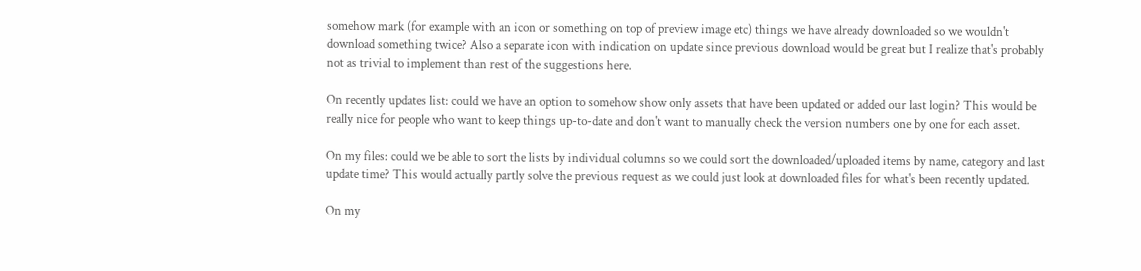somehow mark (for example with an icon or something on top of preview image etc) things we have already downloaded so we wouldn't download something twice? Also a separate icon with indication on update since previous download would be great but I realize that's probably not as trivial to implement than rest of the suggestions here.

On recently updates list: could we have an option to somehow show only assets that have been updated or added our last login? This would be really nice for people who want to keep things up-to-date and don't want to manually check the version numbers one by one for each asset.

On my files: could we be able to sort the lists by individual columns so we could sort the downloaded/uploaded items by name, category and last update time? This would actually partly solve the previous request as we could just look at downloaded files for what's been recently updated.

On my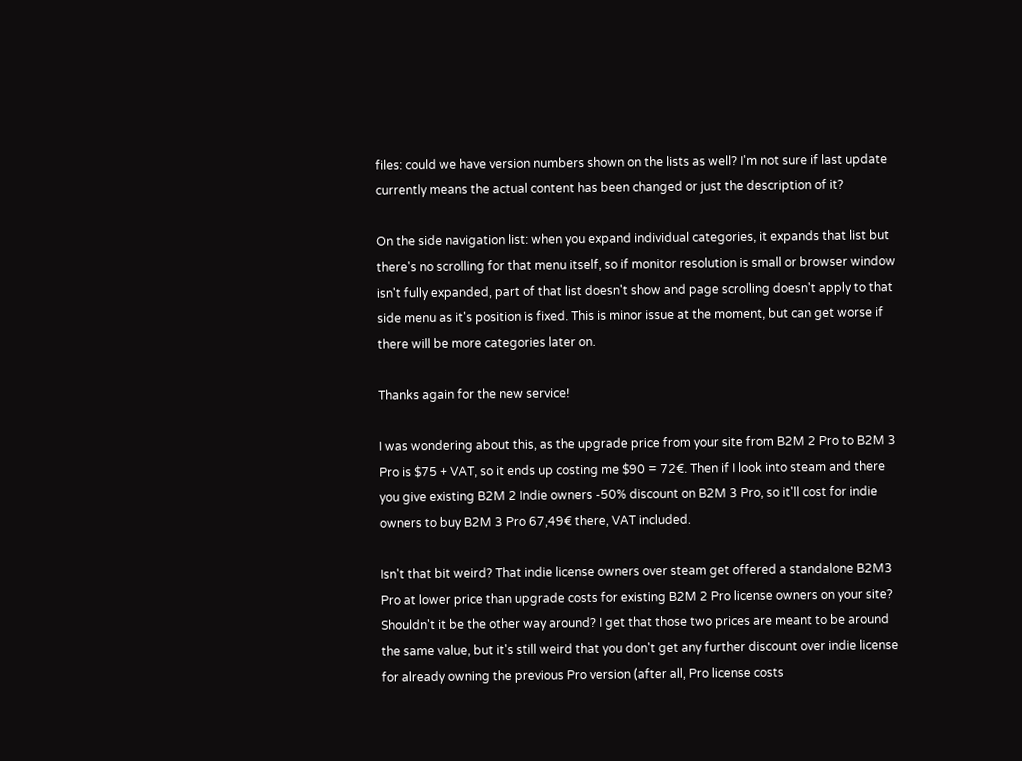files: could we have version numbers shown on the lists as well? I'm not sure if last update currently means the actual content has been changed or just the description of it?

On the side navigation list: when you expand individual categories, it expands that list but there's no scrolling for that menu itself, so if monitor resolution is small or browser window isn't fully expanded, part of that list doesn't show and page scrolling doesn't apply to that side menu as it's position is fixed. This is minor issue at the moment, but can get worse if there will be more categories later on.

Thanks again for the new service!

I was wondering about this, as the upgrade price from your site from B2M 2 Pro to B2M 3 Pro is $75 + VAT, so it ends up costing me $90 = 72€. Then if I look into steam and there you give existing B2M 2 Indie owners -50% discount on B2M 3 Pro, so it'll cost for indie owners to buy B2M 3 Pro 67,49€ there, VAT included.

Isn't that bit weird? That indie license owners over steam get offered a standalone B2M3 Pro at lower price than upgrade costs for existing B2M 2 Pro license owners on your site? Shouldn't it be the other way around? I get that those two prices are meant to be around the same value, but it's still weird that you don't get any further discount over indie license for already owning the previous Pro version (after all, Pro license costs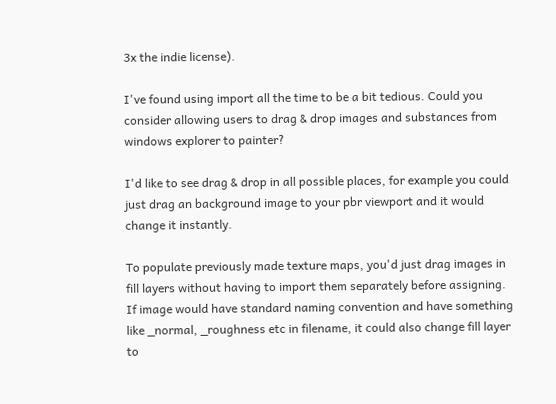3x the indie license).

I've found using import all the time to be a bit tedious. Could you consider allowing users to drag & drop images and substances from windows explorer to painter?

I'd like to see drag & drop in all possible places, for example you could just drag an background image to your pbr viewport and it would change it instantly.

To populate previously made texture maps, you'd just drag images in fill layers without having to import them separately before assigning. If image would have standard naming convention and have something like _normal, _roughness etc in filename, it could also change fill layer to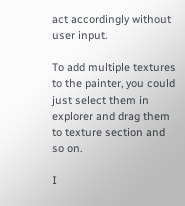act accordingly without user input.

To add multiple textures to the painter, you could just select them in explorer and drag them to texture section and so on.

I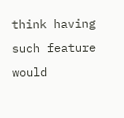think having such feature would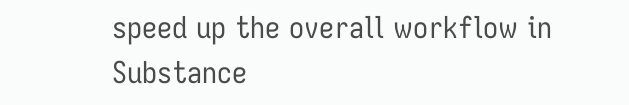speed up the overall workflow in Substance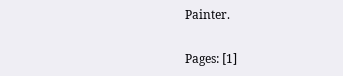Painter.

Pages: [1]